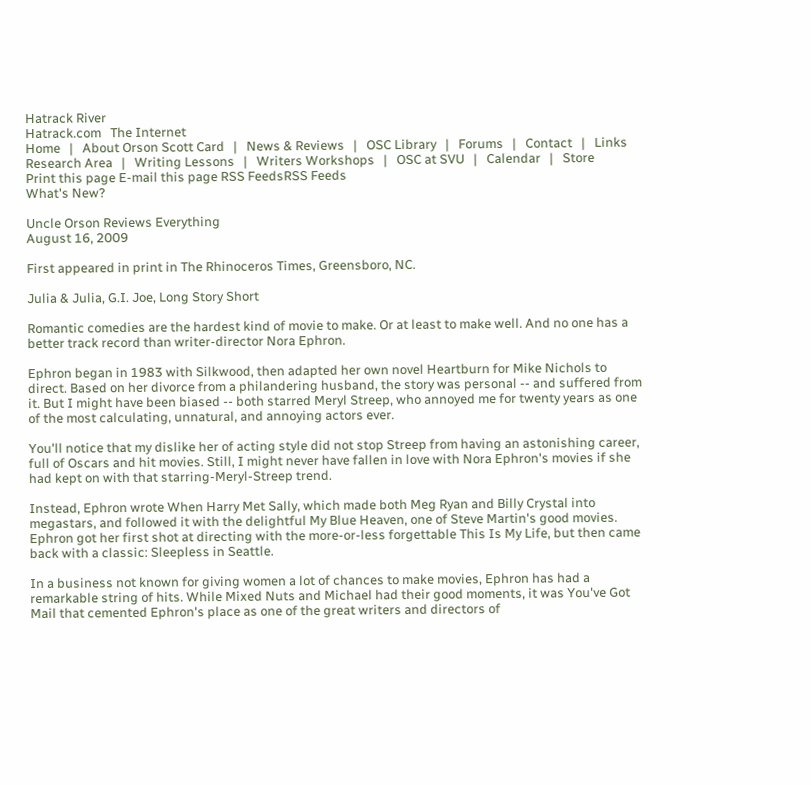Hatrack River
Hatrack.com   The Internet
Home   |   About Orson Scott Card   |   News & Reviews   |   OSC Library   |   Forums   |   Contact   |   Links
Research Area   |   Writing Lessons   |   Writers Workshops   |   OSC at SVU   |   Calendar   |   Store
Print this page E-mail this page RSS FeedsRSS Feeds
What's New?

Uncle Orson Reviews Everything
August 16, 2009

First appeared in print in The Rhinoceros Times, Greensboro, NC.

Julia & Julia, G.I. Joe, Long Story Short

Romantic comedies are the hardest kind of movie to make. Or at least to make well. And no one has a better track record than writer-director Nora Ephron.

Ephron began in 1983 with Silkwood, then adapted her own novel Heartburn for Mike Nichols to direct. Based on her divorce from a philandering husband, the story was personal -- and suffered from it. But I might have been biased -- both starred Meryl Streep, who annoyed me for twenty years as one of the most calculating, unnatural, and annoying actors ever.

You'll notice that my dislike her of acting style did not stop Streep from having an astonishing career, full of Oscars and hit movies. Still, I might never have fallen in love with Nora Ephron's movies if she had kept on with that starring-Meryl-Streep trend.

Instead, Ephron wrote When Harry Met Sally, which made both Meg Ryan and Billy Crystal into megastars, and followed it with the delightful My Blue Heaven, one of Steve Martin's good movies. Ephron got her first shot at directing with the more-or-less forgettable This Is My Life, but then came back with a classic: Sleepless in Seattle.

In a business not known for giving women a lot of chances to make movies, Ephron has had a remarkable string of hits. While Mixed Nuts and Michael had their good moments, it was You've Got Mail that cemented Ephron's place as one of the great writers and directors of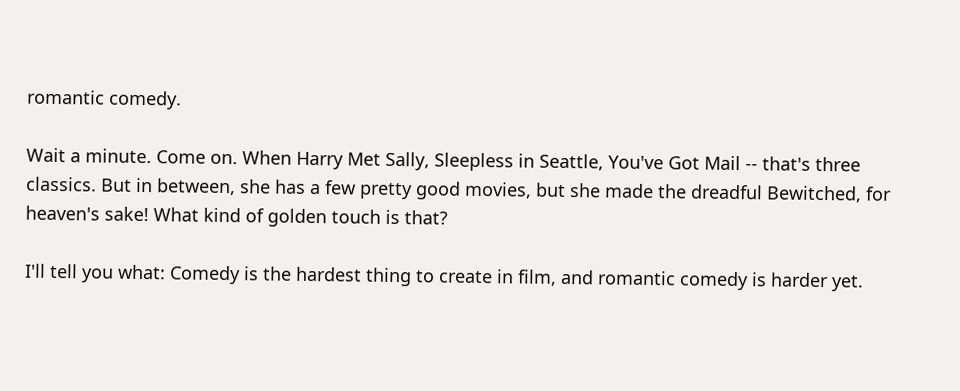romantic comedy.

Wait a minute. Come on. When Harry Met Sally, Sleepless in Seattle, You've Got Mail -- that's three classics. But in between, she has a few pretty good movies, but she made the dreadful Bewitched, for heaven's sake! What kind of golden touch is that?

I'll tell you what: Comedy is the hardest thing to create in film, and romantic comedy is harder yet.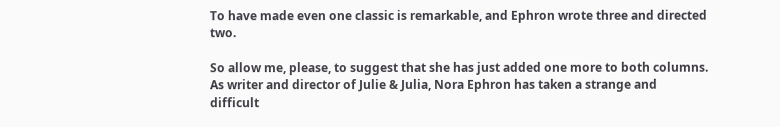To have made even one classic is remarkable, and Ephron wrote three and directed two.

So allow me, please, to suggest that she has just added one more to both columns. As writer and director of Julie & Julia, Nora Ephron has taken a strange and difficult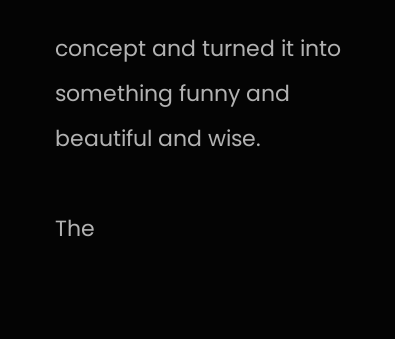concept and turned it into something funny and beautiful and wise.

The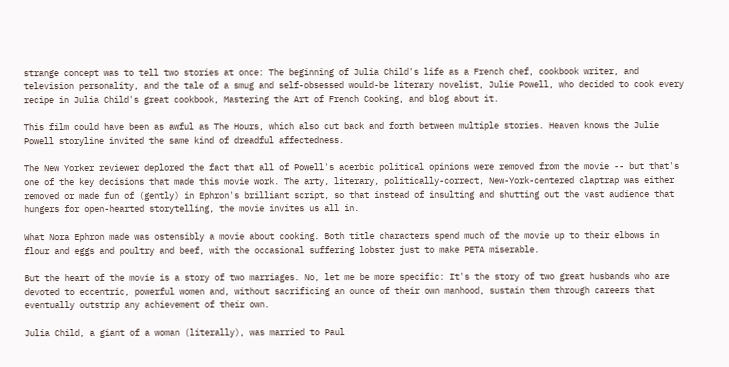strange concept was to tell two stories at once: The beginning of Julia Child's life as a French chef, cookbook writer, and television personality, and the tale of a smug and self-obsessed would-be literary novelist, Julie Powell, who decided to cook every recipe in Julia Child's great cookbook, Mastering the Art of French Cooking, and blog about it.

This film could have been as awful as The Hours, which also cut back and forth between multiple stories. Heaven knows the Julie Powell storyline invited the same kind of dreadful affectedness.

The New Yorker reviewer deplored the fact that all of Powell's acerbic political opinions were removed from the movie -- but that's one of the key decisions that made this movie work. The arty, literary, politically-correct, New-York-centered claptrap was either removed or made fun of (gently) in Ephron's brilliant script, so that instead of insulting and shutting out the vast audience that hungers for open-hearted storytelling, the movie invites us all in.

What Nora Ephron made was ostensibly a movie about cooking. Both title characters spend much of the movie up to their elbows in flour and eggs and poultry and beef, with the occasional suffering lobster just to make PETA miserable.

But the heart of the movie is a story of two marriages. No, let me be more specific: It's the story of two great husbands who are devoted to eccentric, powerful women and, without sacrificing an ounce of their own manhood, sustain them through careers that eventually outstrip any achievement of their own.

Julia Child, a giant of a woman (literally), was married to Paul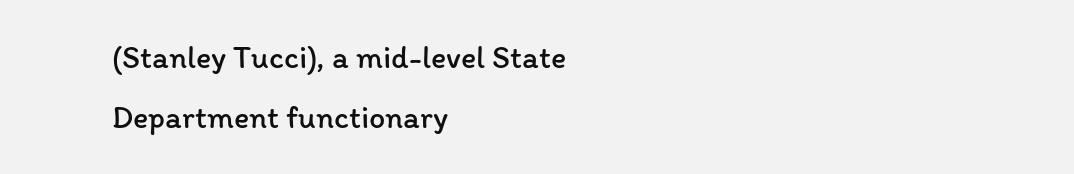(Stanley Tucci), a mid-level State Department functionary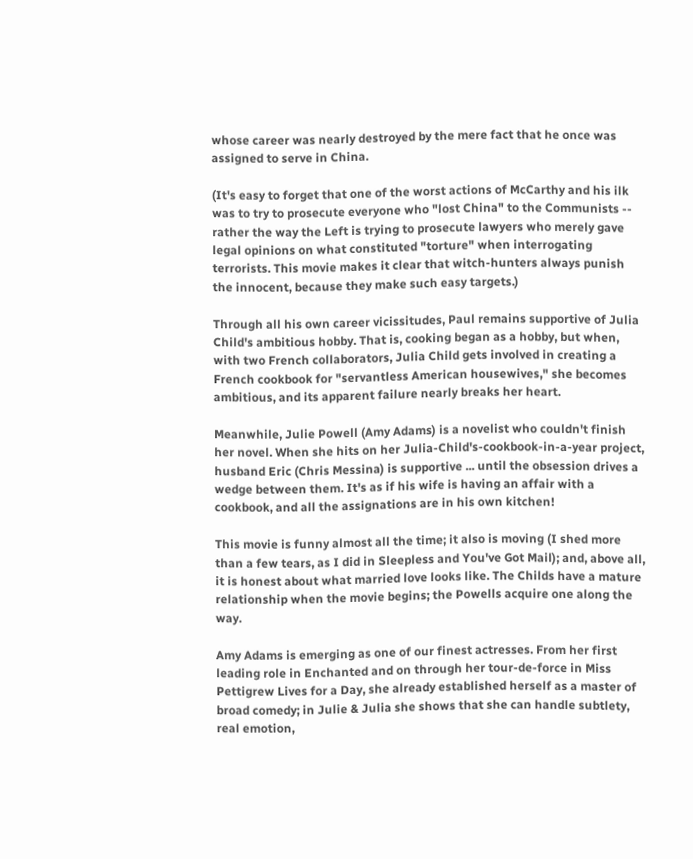whose career was nearly destroyed by the mere fact that he once was assigned to serve in China.

(It's easy to forget that one of the worst actions of McCarthy and his ilk was to try to prosecute everyone who "lost China" to the Communists -- rather the way the Left is trying to prosecute lawyers who merely gave legal opinions on what constituted "torture" when interrogating terrorists. This movie makes it clear that witch-hunters always punish the innocent, because they make such easy targets.)

Through all his own career vicissitudes, Paul remains supportive of Julia Child's ambitious hobby. That is, cooking began as a hobby, but when, with two French collaborators, Julia Child gets involved in creating a French cookbook for "servantless American housewives," she becomes ambitious, and its apparent failure nearly breaks her heart.

Meanwhile, Julie Powell (Amy Adams) is a novelist who couldn't finish her novel. When she hits on her Julia-Child's-cookbook-in-a-year project, husband Eric (Chris Messina) is supportive ... until the obsession drives a wedge between them. It's as if his wife is having an affair with a cookbook, and all the assignations are in his own kitchen!

This movie is funny almost all the time; it also is moving (I shed more than a few tears, as I did in Sleepless and You've Got Mail); and, above all, it is honest about what married love looks like. The Childs have a mature relationship when the movie begins; the Powells acquire one along the way.

Amy Adams is emerging as one of our finest actresses. From her first leading role in Enchanted and on through her tour-de-force in Miss Pettigrew Lives for a Day, she already established herself as a master of broad comedy; in Julie & Julia she shows that she can handle subtlety, real emotion,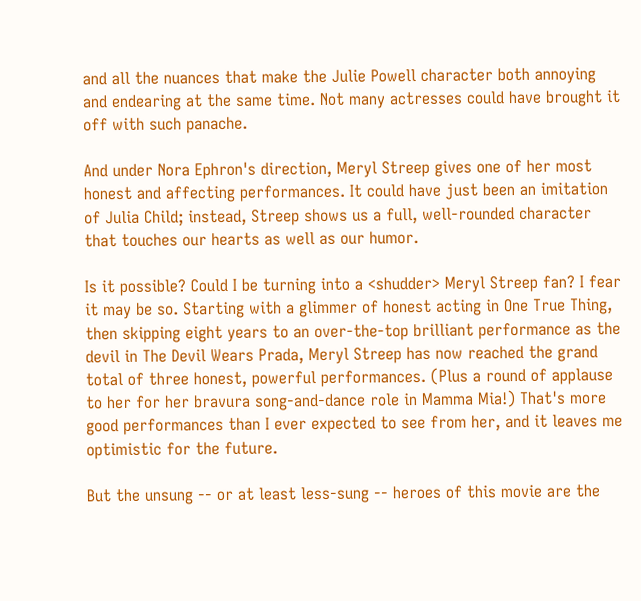and all the nuances that make the Julie Powell character both annoying and endearing at the same time. Not many actresses could have brought it off with such panache.

And under Nora Ephron's direction, Meryl Streep gives one of her most honest and affecting performances. It could have just been an imitation of Julia Child; instead, Streep shows us a full, well-rounded character that touches our hearts as well as our humor.

Is it possible? Could I be turning into a <shudder> Meryl Streep fan? I fear it may be so. Starting with a glimmer of honest acting in One True Thing, then skipping eight years to an over-the-top brilliant performance as the devil in The Devil Wears Prada, Meryl Streep has now reached the grand total of three honest, powerful performances. (Plus a round of applause to her for her bravura song-and-dance role in Mamma Mia!) That's more good performances than I ever expected to see from her, and it leaves me optimistic for the future.

But the unsung -- or at least less-sung -- heroes of this movie are the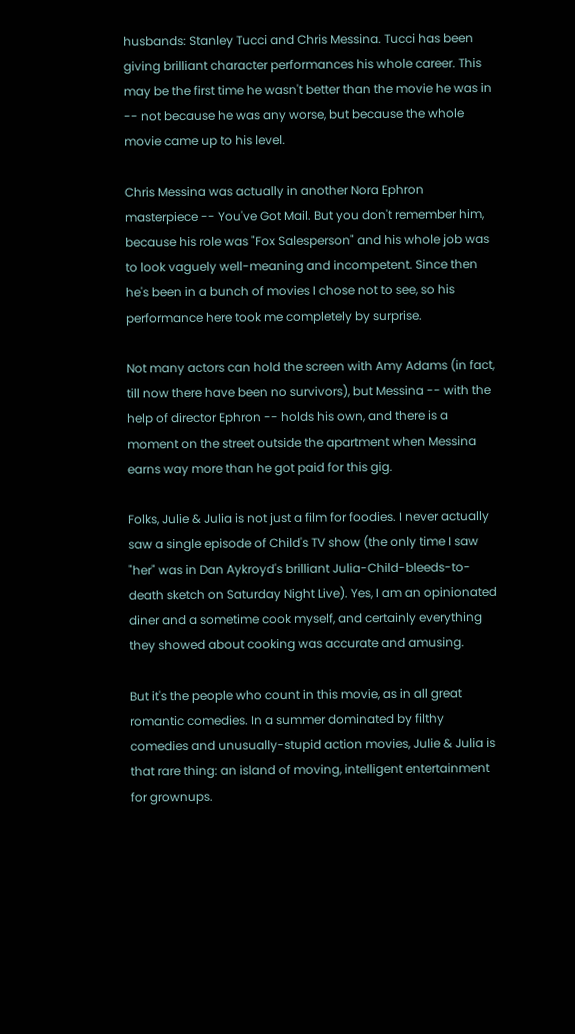husbands: Stanley Tucci and Chris Messina. Tucci has been giving brilliant character performances his whole career. This may be the first time he wasn't better than the movie he was in -- not because he was any worse, but because the whole movie came up to his level.

Chris Messina was actually in another Nora Ephron masterpiece -- You've Got Mail. But you don't remember him, because his role was "Fox Salesperson" and his whole job was to look vaguely well-meaning and incompetent. Since then he's been in a bunch of movies I chose not to see, so his performance here took me completely by surprise.

Not many actors can hold the screen with Amy Adams (in fact, till now there have been no survivors), but Messina -- with the help of director Ephron -- holds his own, and there is a moment on the street outside the apartment when Messina earns way more than he got paid for this gig.

Folks, Julie & Julia is not just a film for foodies. I never actually saw a single episode of Child's TV show (the only time I saw "her" was in Dan Aykroyd's brilliant Julia-Child-bleeds-to-death sketch on Saturday Night Live). Yes, I am an opinionated diner and a sometime cook myself, and certainly everything they showed about cooking was accurate and amusing.

But it's the people who count in this movie, as in all great romantic comedies. In a summer dominated by filthy comedies and unusually-stupid action movies, Julie & Julia is that rare thing: an island of moving, intelligent entertainment for grownups.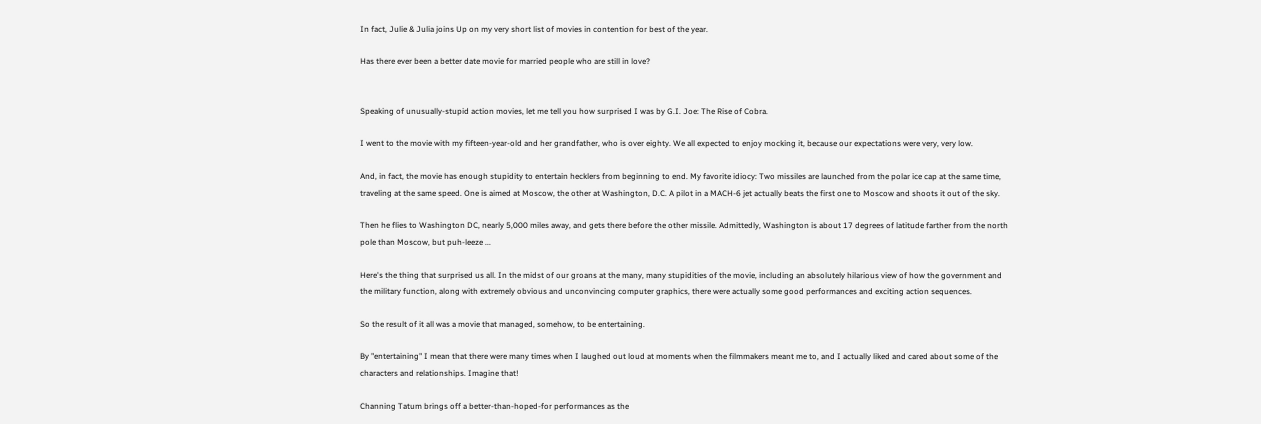In fact, Julie & Julia joins Up on my very short list of movies in contention for best of the year.

Has there ever been a better date movie for married people who are still in love?


Speaking of unusually-stupid action movies, let me tell you how surprised I was by G.I. Joe: The Rise of Cobra.

I went to the movie with my fifteen-year-old and her grandfather, who is over eighty. We all expected to enjoy mocking it, because our expectations were very, very low.

And, in fact, the movie has enough stupidity to entertain hecklers from beginning to end. My favorite idiocy: Two missiles are launched from the polar ice cap at the same time, traveling at the same speed. One is aimed at Moscow, the other at Washington, D.C. A pilot in a MACH-6 jet actually beats the first one to Moscow and shoots it out of the sky.

Then he flies to Washington DC, nearly 5,000 miles away, and gets there before the other missile. Admittedly, Washington is about 17 degrees of latitude farther from the north pole than Moscow, but puh-leeze ...

Here's the thing that surprised us all. In the midst of our groans at the many, many stupidities of the movie, including an absolutely hilarious view of how the government and the military function, along with extremely obvious and unconvincing computer graphics, there were actually some good performances and exciting action sequences.

So the result of it all was a movie that managed, somehow, to be entertaining.

By "entertaining" I mean that there were many times when I laughed out loud at moments when the filmmakers meant me to, and I actually liked and cared about some of the characters and relationships. Imagine that!

Channing Tatum brings off a better-than-hoped-for performances as the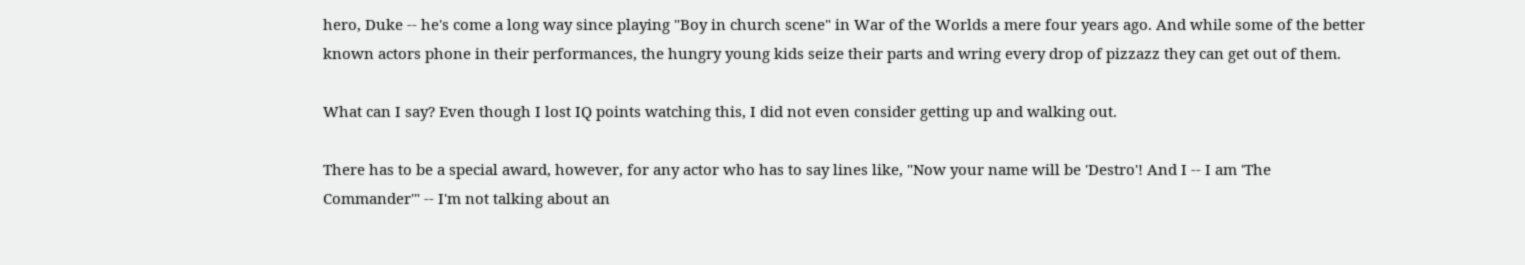hero, Duke -- he's come a long way since playing "Boy in church scene" in War of the Worlds a mere four years ago. And while some of the better known actors phone in their performances, the hungry young kids seize their parts and wring every drop of pizzazz they can get out of them.

What can I say? Even though I lost IQ points watching this, I did not even consider getting up and walking out.

There has to be a special award, however, for any actor who has to say lines like, "Now your name will be 'Destro'! And I -- I am 'The Commander'" -- I'm not talking about an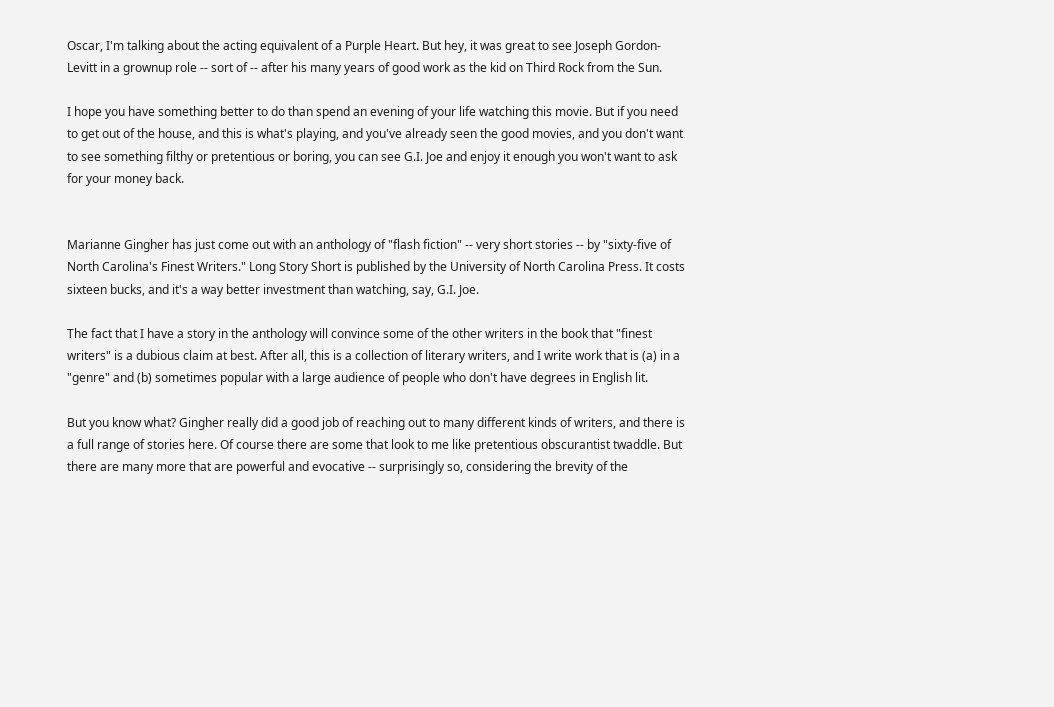Oscar, I'm talking about the acting equivalent of a Purple Heart. But hey, it was great to see Joseph Gordon-Levitt in a grownup role -- sort of -- after his many years of good work as the kid on Third Rock from the Sun.

I hope you have something better to do than spend an evening of your life watching this movie. But if you need to get out of the house, and this is what's playing, and you've already seen the good movies, and you don't want to see something filthy or pretentious or boring, you can see G.I. Joe and enjoy it enough you won't want to ask for your money back.


Marianne Gingher has just come out with an anthology of "flash fiction" -- very short stories -- by "sixty-five of North Carolina's Finest Writers." Long Story Short is published by the University of North Carolina Press. It costs sixteen bucks, and it's a way better investment than watching, say, G.I. Joe.

The fact that I have a story in the anthology will convince some of the other writers in the book that "finest writers" is a dubious claim at best. After all, this is a collection of literary writers, and I write work that is (a) in a "genre" and (b) sometimes popular with a large audience of people who don't have degrees in English lit.

But you know what? Gingher really did a good job of reaching out to many different kinds of writers, and there is a full range of stories here. Of course there are some that look to me like pretentious obscurantist twaddle. But there are many more that are powerful and evocative -- surprisingly so, considering the brevity of the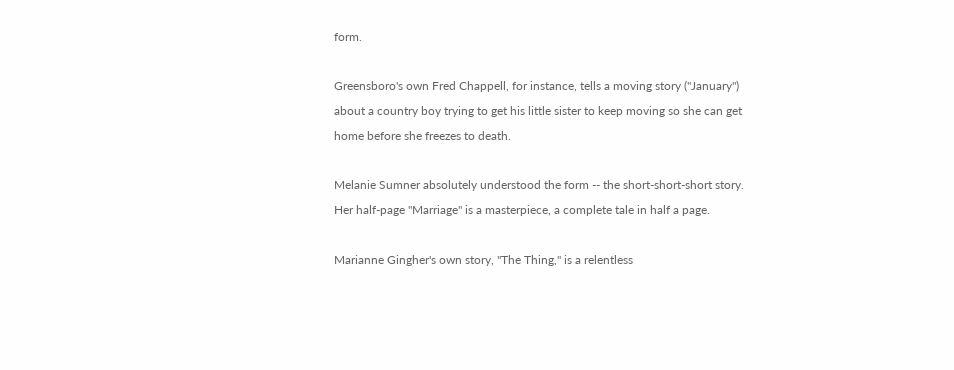form.

Greensboro's own Fred Chappell, for instance, tells a moving story ("January") about a country boy trying to get his little sister to keep moving so she can get home before she freezes to death.

Melanie Sumner absolutely understood the form -- the short-short-short story. Her half-page "Marriage" is a masterpiece, a complete tale in half a page.

Marianne Gingher's own story, "The Thing," is a relentless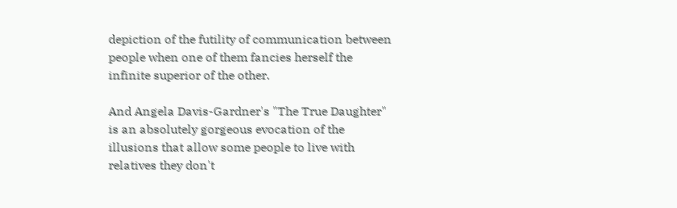depiction of the futility of communication between people when one of them fancies herself the infinite superior of the other.

And Angela Davis-Gardner's "The True Daughter" is an absolutely gorgeous evocation of the illusions that allow some people to live with relatives they don't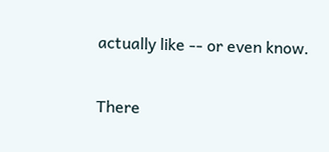actually like -- or even know.

There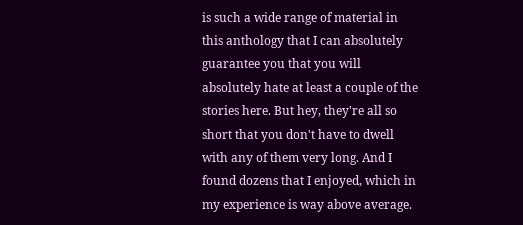is such a wide range of material in this anthology that I can absolutely guarantee you that you will absolutely hate at least a couple of the stories here. But hey, they're all so short that you don't have to dwell with any of them very long. And I found dozens that I enjoyed, which in my experience is way above average.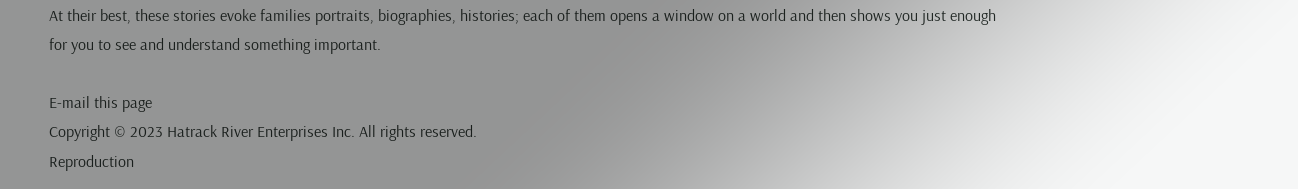At their best, these stories evoke families portraits, biographies, histories; each of them opens a window on a world and then shows you just enough for you to see and understand something important.

E-mail this page
Copyright © 2023 Hatrack River Enterprises Inc. All rights reserved.
Reproduction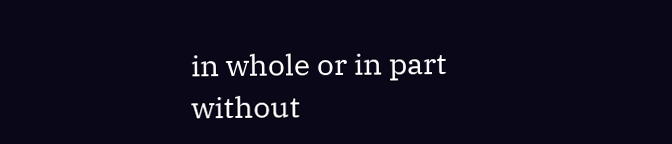in whole or in part without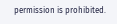permission is prohibited.